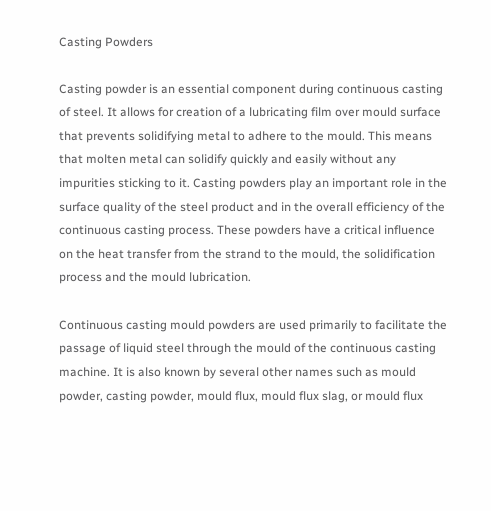Casting Powders

Casting powder is an essential component during continuous casting of steel. It allows for creation of a lubricating film over mould surface that prevents solidifying metal to adhere to the mould. This means that molten metal can solidify quickly and easily without any impurities sticking to it. Casting powders play an important role in the surface quality of the steel product and in the overall efficiency of the continuous casting process. These powders have a critical influence on the heat transfer from the strand to the mould, the solidification process and the mould lubrication.

Continuous casting mould powders are used primarily to facilitate the passage of liquid steel through the mould of the continuous casting machine. It is also known by several other names such as mould powder, casting powder, mould flux, mould flux slag, or mould flux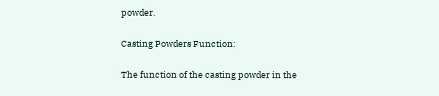powder.

Casting Powders Function:

The function of the casting powder in the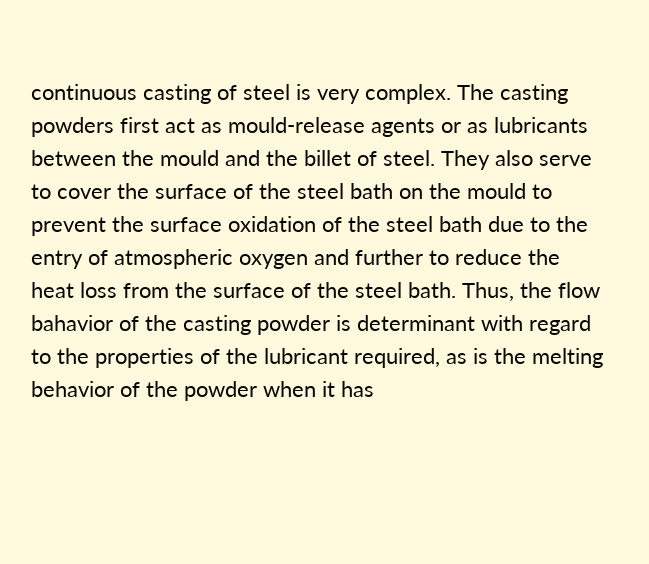continuous casting of steel is very complex. The casting powders first act as mould-release agents or as lubricants between the mould and the billet of steel. They also serve to cover the surface of the steel bath on the mould to prevent the surface oxidation of the steel bath due to the entry of atmospheric oxygen and further to reduce the heat loss from the surface of the steel bath. Thus, the flow bahavior of the casting powder is determinant with regard to the properties of the lubricant required, as is the melting behavior of the powder when it has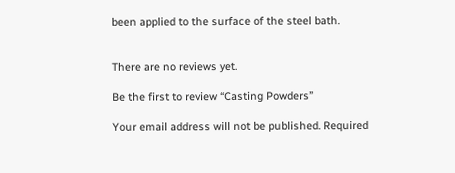been applied to the surface of the steel bath.


There are no reviews yet.

Be the first to review “Casting Powders”

Your email address will not be published. Required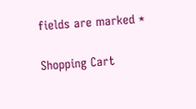fields are marked *

Shopping Cart